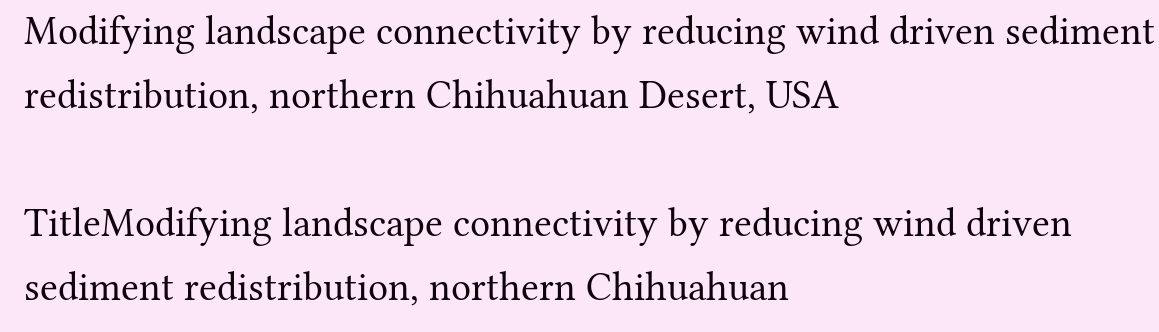Modifying landscape connectivity by reducing wind driven sediment redistribution, northern Chihuahuan Desert, USA

TitleModifying landscape connectivity by reducing wind driven sediment redistribution, northern Chihuahuan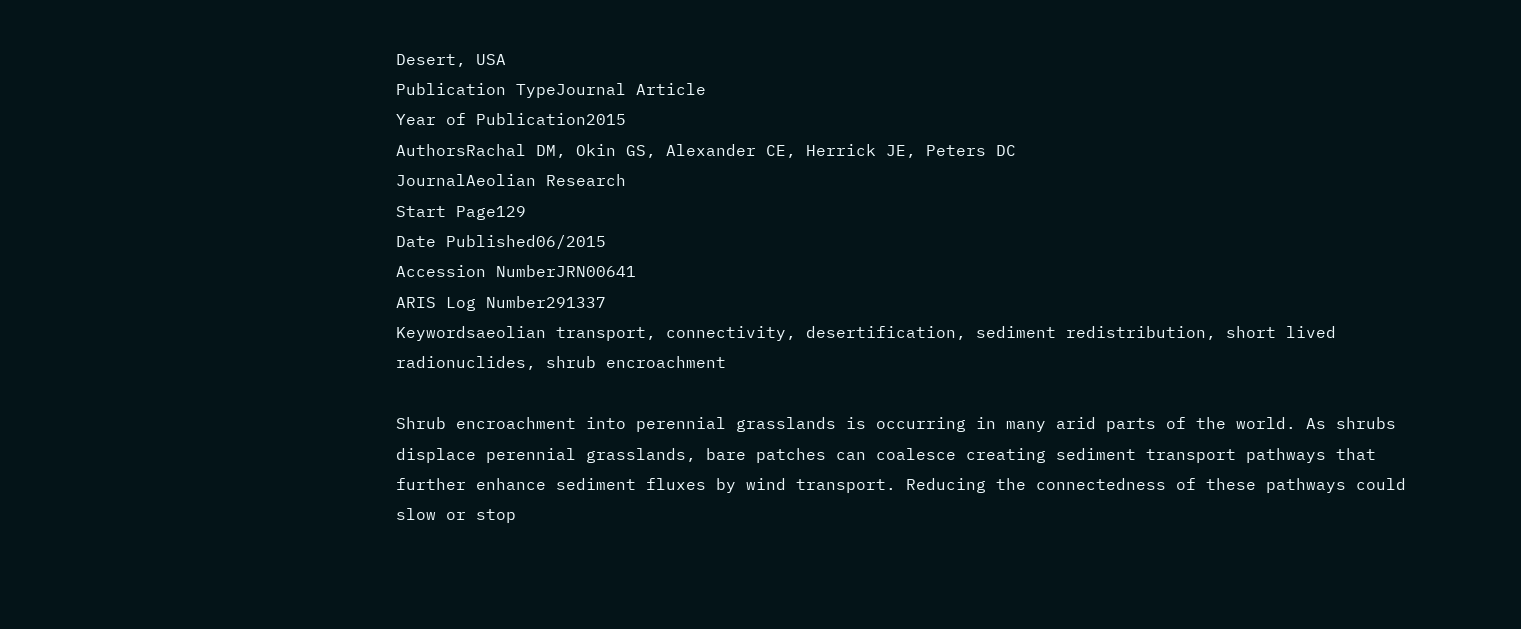Desert, USA
Publication TypeJournal Article
Year of Publication2015
AuthorsRachal DM, Okin GS, Alexander CE, Herrick JE, Peters DC
JournalAeolian Research
Start Page129
Date Published06/2015
Accession NumberJRN00641
ARIS Log Number291337
Keywordsaeolian transport, connectivity, desertification, sediment redistribution, short lived radionuclides, shrub encroachment

Shrub encroachment into perennial grasslands is occurring in many arid parts of the world. As shrubs displace perennial grasslands, bare patches can coalesce creating sediment transport pathways that further enhance sediment fluxes by wind transport. Reducing the connectedness of these pathways could slow or stop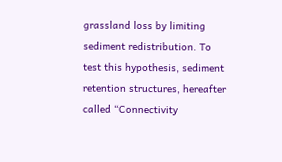grassland loss by limiting sediment redistribution. To test this hypothesis, sediment retention structures, hereafter called “Connectivity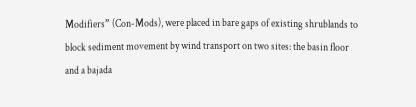Modifiers” (Con-Mods), were placed in bare gaps of existing shrublands to block sediment movement by wind transport on two sites: the basin floor and a bajada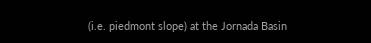(i.e. piedmont slope) at the Jornada Basin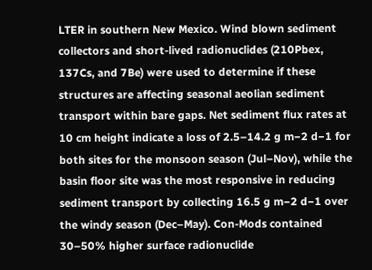LTER in southern New Mexico. Wind blown sediment collectors and short-lived radionuclides (210Pbex, 137Cs, and 7Be) were used to determine if these structures are affecting seasonal aeolian sediment transport within bare gaps. Net sediment flux rates at 10 cm height indicate a loss of 2.5–14.2 g m−2 d−1 for both sites for the monsoon season (Jul–Nov), while the basin floor site was the most responsive in reducing sediment transport by collecting 16.5 g m−2 d−1 over the windy season (Dec–May). Con-Mods contained 30–50% higher surface radionuclide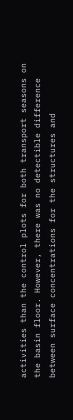activities than the control plots for both transport seasons on the basin floor. However, there was no detectible difference between surface concentrations for the structures and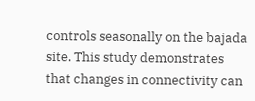controls seasonally on the bajada site. This study demonstrates that changes in connectivity can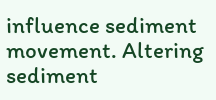influence sediment movement. Altering sediment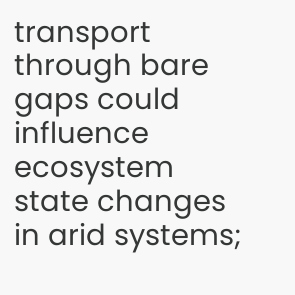transport through bare gaps could influence ecosystem state changes in arid systems;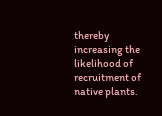thereby increasing the likelihood of recruitment of native plants.